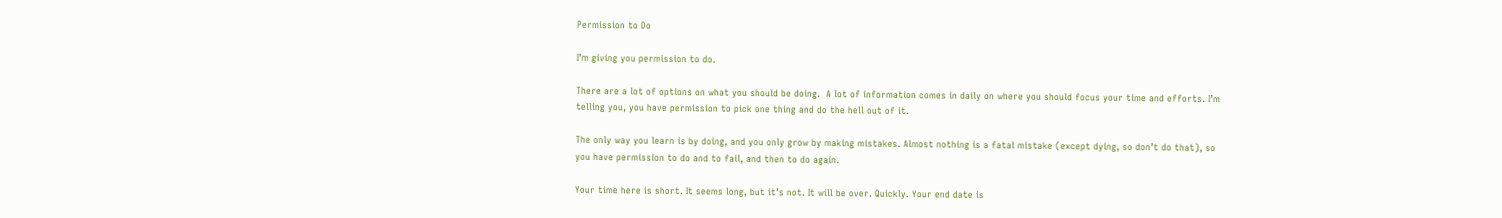Permission to Do

I’m giving you permission to do.

There are a lot of options on what you should be doing.  A lot of information comes in daily on where you should focus your time and efforts. I’m telling you, you have permission to pick one thing and do the hell out of it.

The only way you learn is by doing, and you only grow by making mistakes. Almost nothing is a fatal mistake (except dying, so don’t do that), so you have permission to do and to fail, and then to do again.

Your time here is short. It seems long, but it’s not. It will be over. Quickly. Your end date is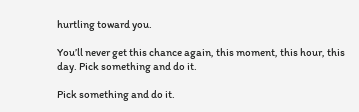hurtling toward you.

You’ll never get this chance again, this moment, this hour, this day. Pick something and do it.

Pick something and do it.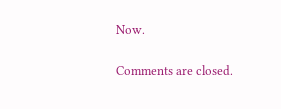Now.

Comments are closed.